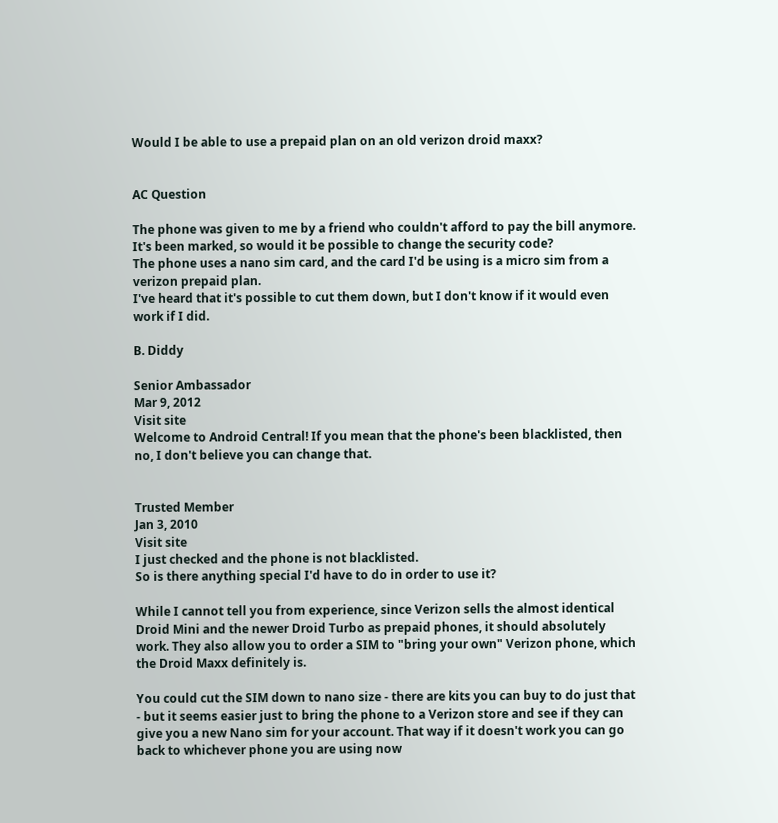Would I be able to use a prepaid plan on an old verizon droid maxx?


AC Question

The phone was given to me by a friend who couldn't afford to pay the bill anymore. It's been marked, so would it be possible to change the security code?
The phone uses a nano sim card, and the card I'd be using is a micro sim from a verizon prepaid plan.
I've heard that it's possible to cut them down, but I don't know if it would even work if I did.

B. Diddy

Senior Ambassador
Mar 9, 2012
Visit site
Welcome to Android Central! If you mean that the phone's been blacklisted, then no, I don't believe you can change that.


Trusted Member
Jan 3, 2010
Visit site
I just checked and the phone is not blacklisted.
So is there anything special I'd have to do in order to use it?

While I cannot tell you from experience, since Verizon sells the almost identical Droid Mini and the newer Droid Turbo as prepaid phones, it should absolutely work. They also allow you to order a SIM to "bring your own" Verizon phone, which the Droid Maxx definitely is.

You could cut the SIM down to nano size - there are kits you can buy to do just that - but it seems easier just to bring the phone to a Verizon store and see if they can give you a new Nano sim for your account. That way if it doesn't work you can go back to whichever phone you are using now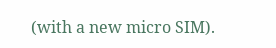(with a new micro SIM).